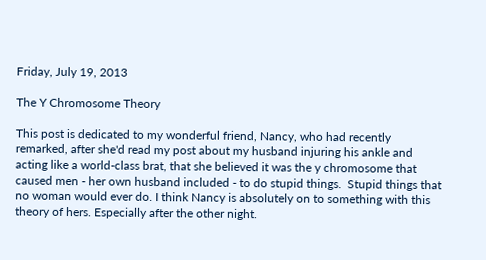Friday, July 19, 2013

The Y Chromosome Theory

This post is dedicated to my wonderful friend, Nancy, who had recently remarked, after she'd read my post about my husband injuring his ankle and acting like a world-class brat, that she believed it was the y chromosome that caused men - her own husband included - to do stupid things.  Stupid things that no woman would ever do. I think Nancy is absolutely on to something with this theory of hers. Especially after the other night.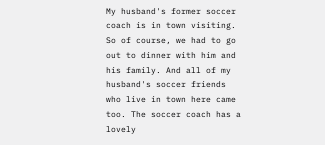My husband's former soccer coach is in town visiting. So of course, we had to go out to dinner with him and his family. And all of my husband's soccer friends who live in town here came too. The soccer coach has a lovely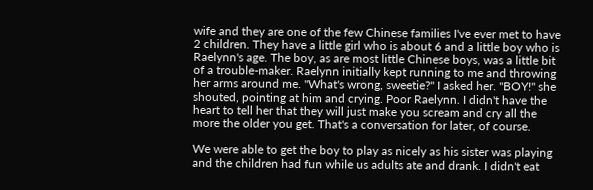wife and they are one of the few Chinese families I've ever met to have 2 children. They have a little girl who is about 6 and a little boy who is Raelynn's age. The boy, as are most little Chinese boys, was a little bit of a trouble-maker. Raelynn initially kept running to me and throwing her arms around me. "What's wrong, sweetie?" I asked her. "BOY!" she shouted, pointing at him and crying. Poor Raelynn. I didn't have the heart to tell her that they will just make you scream and cry all the more the older you get. That's a conversation for later, of course.

We were able to get the boy to play as nicely as his sister was playing and the children had fun while us adults ate and drank. I didn't eat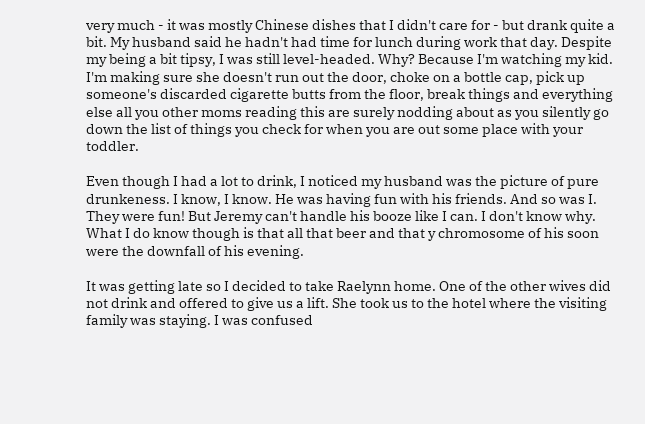very much - it was mostly Chinese dishes that I didn't care for - but drank quite a bit. My husband said he hadn't had time for lunch during work that day. Despite my being a bit tipsy, I was still level-headed. Why? Because I'm watching my kid. I'm making sure she doesn't run out the door, choke on a bottle cap, pick up someone's discarded cigarette butts from the floor, break things and everything else all you other moms reading this are surely nodding about as you silently go down the list of things you check for when you are out some place with your toddler.

Even though I had a lot to drink, I noticed my husband was the picture of pure drunkeness. I know, I know. He was having fun with his friends. And so was I. They were fun! But Jeremy can't handle his booze like I can. I don't know why. What I do know though is that all that beer and that y chromosome of his soon were the downfall of his evening.

It was getting late so I decided to take Raelynn home. One of the other wives did not drink and offered to give us a lift. She took us to the hotel where the visiting family was staying. I was confused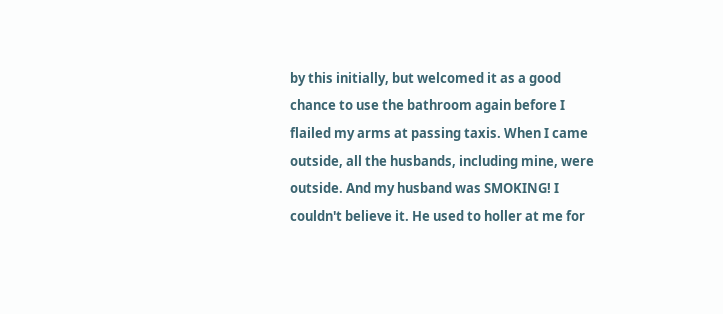by this initially, but welcomed it as a good chance to use the bathroom again before I flailed my arms at passing taxis. When I came outside, all the husbands, including mine, were outside. And my husband was SMOKING! I couldn't believe it. He used to holler at me for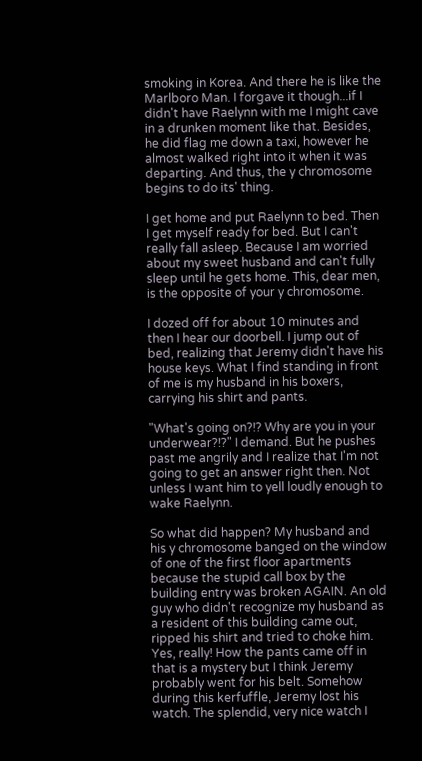smoking in Korea. And there he is like the Marlboro Man. I forgave it though...if I didn't have Raelynn with me I might cave in a drunken moment like that. Besides, he did flag me down a taxi, however he almost walked right into it when it was departing. And thus, the y chromosome begins to do its' thing.

I get home and put Raelynn to bed. Then I get myself ready for bed. But I can't really fall asleep. Because I am worried about my sweet husband and can't fully sleep until he gets home. This, dear men, is the opposite of your y chromosome.

I dozed off for about 10 minutes and then I hear our doorbell. I jump out of bed, realizing that Jeremy didn't have his house keys. What I find standing in front of me is my husband in his boxers, carrying his shirt and pants.

"What's going on?!? Why are you in your underwear?!?" I demand. But he pushes past me angrily and I realize that I'm not going to get an answer right then. Not unless I want him to yell loudly enough to wake Raelynn.

So what did happen? My husband and his y chromosome banged on the window of one of the first floor apartments because the stupid call box by the building entry was broken AGAIN. An old guy who didn't recognize my husband as a resident of this building came out, ripped his shirt and tried to choke him. Yes, really! How the pants came off in that is a mystery but I think Jeremy probably went for his belt. Somehow during this kerfuffle, Jeremy lost his watch. The splendid, very nice watch I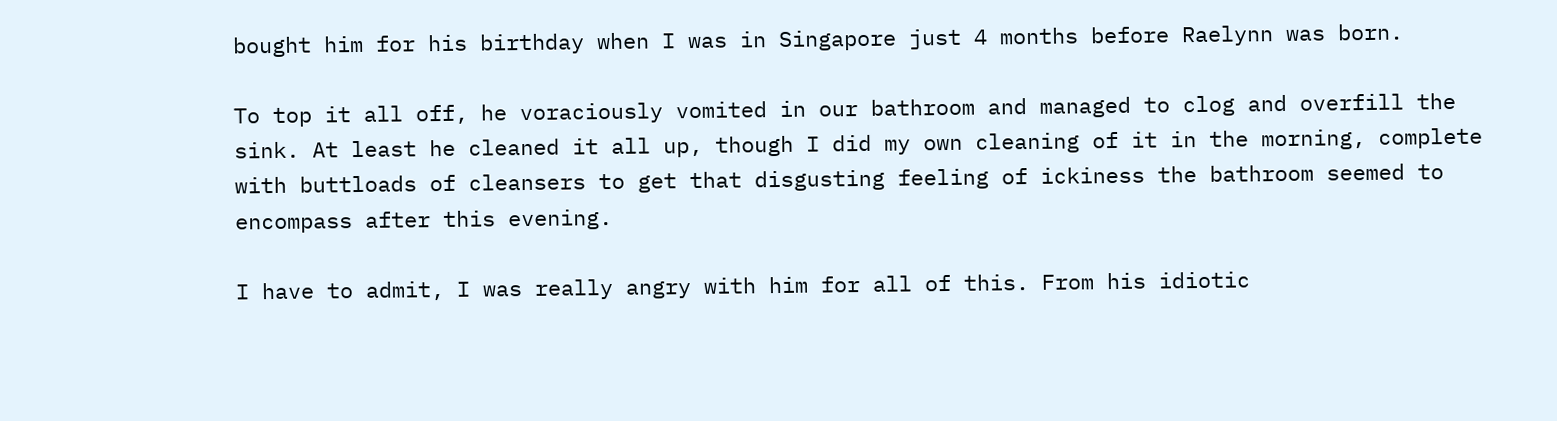bought him for his birthday when I was in Singapore just 4 months before Raelynn was born.

To top it all off, he voraciously vomited in our bathroom and managed to clog and overfill the sink. At least he cleaned it all up, though I did my own cleaning of it in the morning, complete with buttloads of cleansers to get that disgusting feeling of ickiness the bathroom seemed to encompass after this evening.

I have to admit, I was really angry with him for all of this. From his idiotic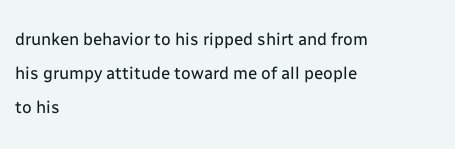drunken behavior to his ripped shirt and from his grumpy attitude toward me of all people to his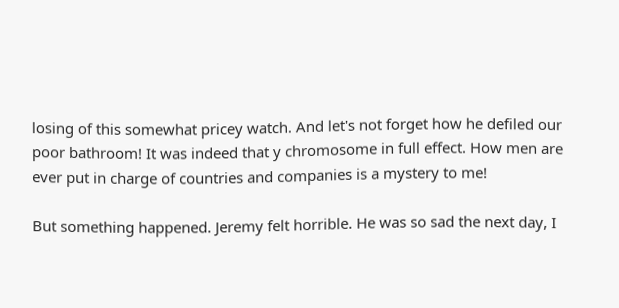losing of this somewhat pricey watch. And let's not forget how he defiled our poor bathroom! It was indeed that y chromosome in full effect. How men are ever put in charge of countries and companies is a mystery to me!

But something happened. Jeremy felt horrible. He was so sad the next day, I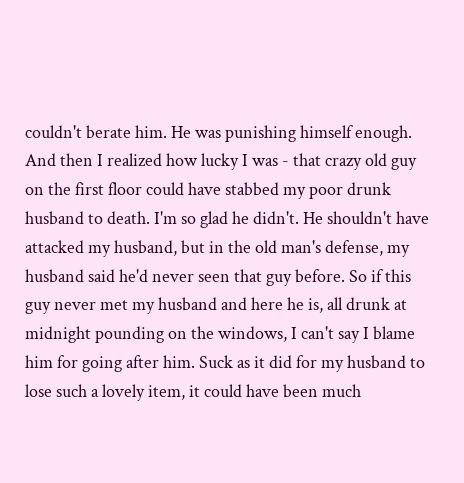couldn't berate him. He was punishing himself enough. And then I realized how lucky I was - that crazy old guy on the first floor could have stabbed my poor drunk husband to death. I'm so glad he didn't. He shouldn't have attacked my husband, but in the old man's defense, my husband said he'd never seen that guy before. So if this guy never met my husband and here he is, all drunk at midnight pounding on the windows, I can't say I blame him for going after him. Suck as it did for my husband to lose such a lovely item, it could have been much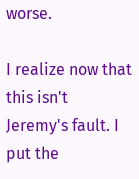worse.

I realize now that this isn't Jeremy's fault. I put the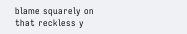blame squarely on that reckless y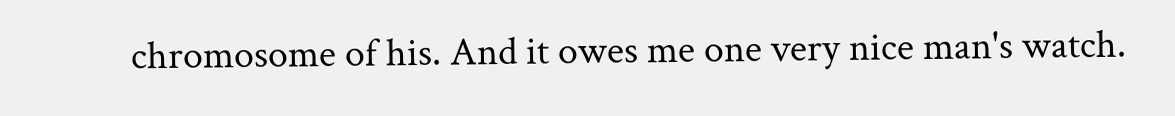chromosome of his. And it owes me one very nice man's watch.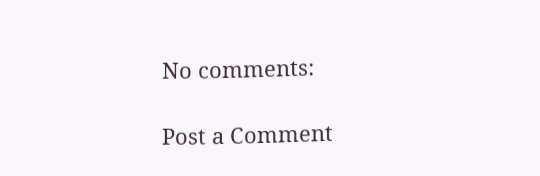No comments:

Post a Comment